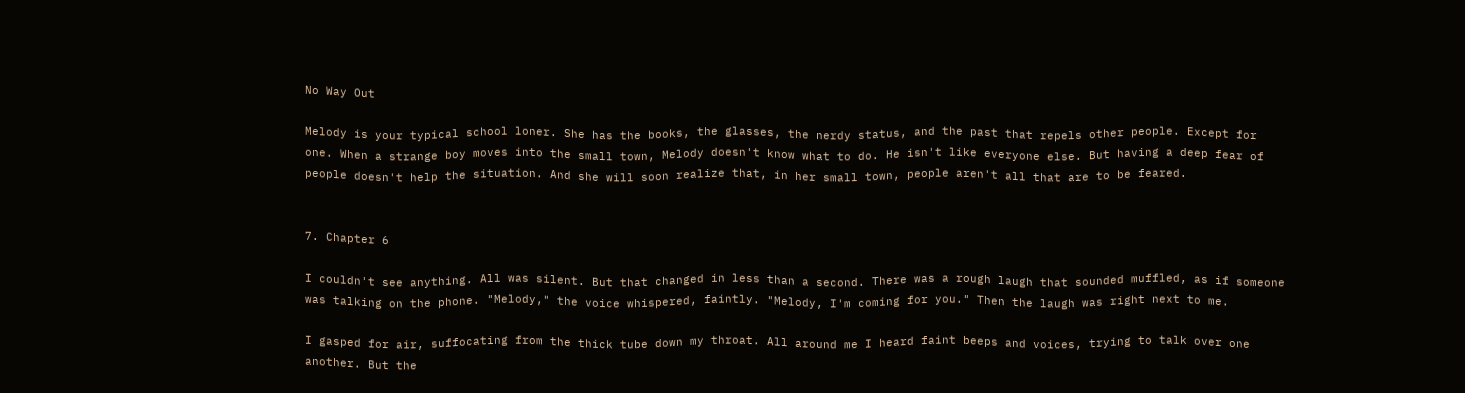No Way Out

Melody is your typical school loner. She has the books, the glasses, the nerdy status, and the past that repels other people. Except for one. When a strange boy moves into the small town, Melody doesn't know what to do. He isn't like everyone else. But having a deep fear of people doesn't help the situation. And she will soon realize that, in her small town, people aren't all that are to be feared.


7. Chapter 6

I couldn't see anything. All was silent. But that changed in less than a second. There was a rough laugh that sounded muffled, as if someone was talking on the phone. "Melody," the voice whispered, faintly. "Melody, I'm coming for you." Then the laugh was right next to me.

I gasped for air, suffocating from the thick tube down my throat. All around me I heard faint beeps and voices, trying to talk over one another. But the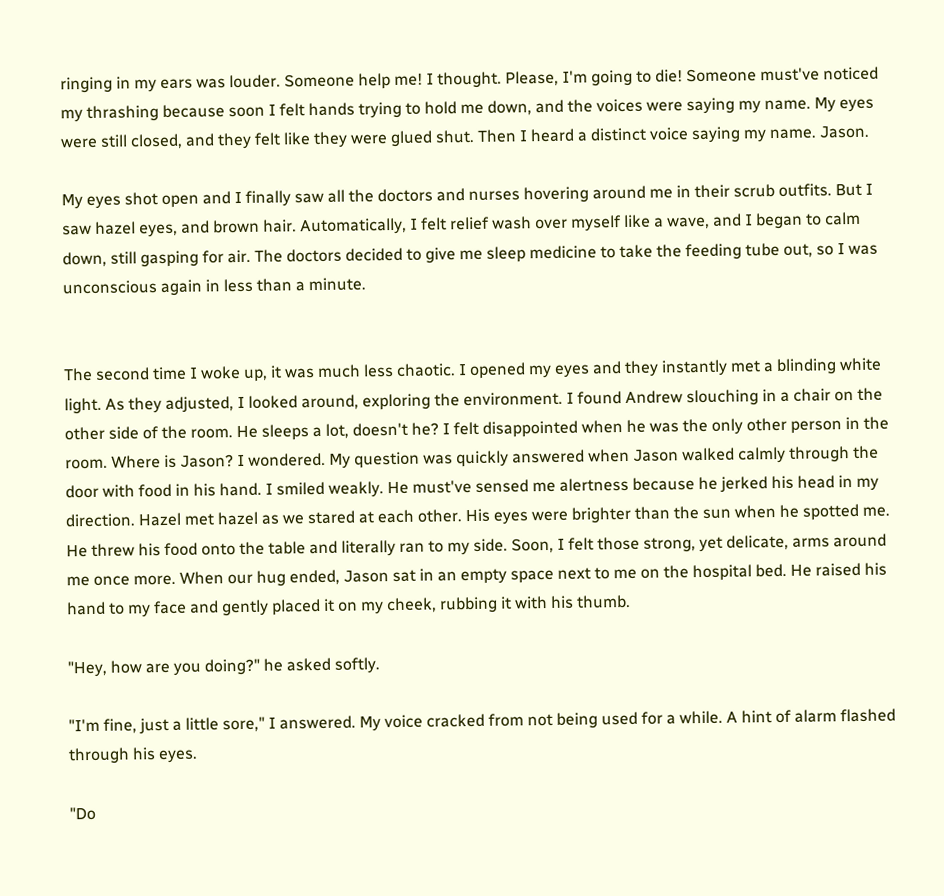ringing in my ears was louder. Someone help me! I thought. Please, I'm going to die! Someone must've noticed my thrashing because soon I felt hands trying to hold me down, and the voices were saying my name. My eyes were still closed, and they felt like they were glued shut. Then I heard a distinct voice saying my name. Jason.

My eyes shot open and I finally saw all the doctors and nurses hovering around me in their scrub outfits. But I saw hazel eyes, and brown hair. Automatically, I felt relief wash over myself like a wave, and I began to calm down, still gasping for air. The doctors decided to give me sleep medicine to take the feeding tube out, so I was unconscious again in less than a minute.


The second time I woke up, it was much less chaotic. I opened my eyes and they instantly met a blinding white light. As they adjusted, I looked around, exploring the environment. I found Andrew slouching in a chair on the other side of the room. He sleeps a lot, doesn't he? I felt disappointed when he was the only other person in the room. Where is Jason? I wondered. My question was quickly answered when Jason walked calmly through the door with food in his hand. I smiled weakly. He must've sensed me alertness because he jerked his head in my direction. Hazel met hazel as we stared at each other. His eyes were brighter than the sun when he spotted me. He threw his food onto the table and literally ran to my side. Soon, I felt those strong, yet delicate, arms around me once more. When our hug ended, Jason sat in an empty space next to me on the hospital bed. He raised his hand to my face and gently placed it on my cheek, rubbing it with his thumb.

"Hey, how are you doing?" he asked softly.

"I'm fine, just a little sore," I answered. My voice cracked from not being used for a while. A hint of alarm flashed through his eyes.

"Do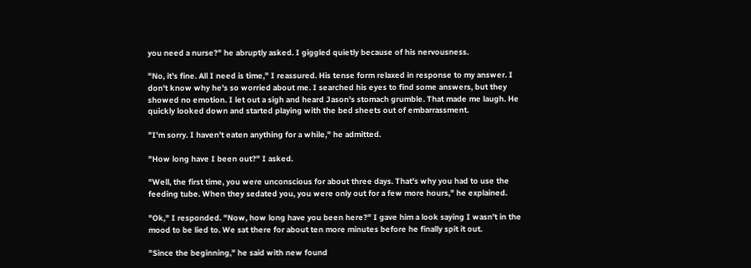you need a nurse?" he abruptly asked. I giggled quietly because of his nervousness.

"No, it's fine. All I need is time," I reassured. His tense form relaxed in response to my answer. I don't know why he's so worried about me. I searched his eyes to find some answers, but they showed no emotion. I let out a sigh and heard Jason's stomach grumble. That made me laugh. He quickly looked down and started playing with the bed sheets out of embarrassment.

"I'm sorry. I haven't eaten anything for a while," he admitted.

"How long have I been out?" I asked.

"Well, the first time, you were unconscious for about three days. That's why you had to use the feeding tube. When they sedated you, you were only out for a few more hours," he explained.

"Ok," I responded. "Now, how long have you been here?" I gave him a look saying I wasn't in the mood to be lied to. We sat there for about ten more minutes before he finally spit it out.

"Since the beginning," he said with new found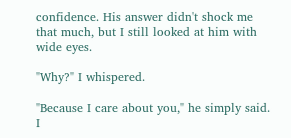confidence. His answer didn't shock me that much, but I still looked at him with wide eyes.

"Why?" I whispered.

"Because I care about you," he simply said. I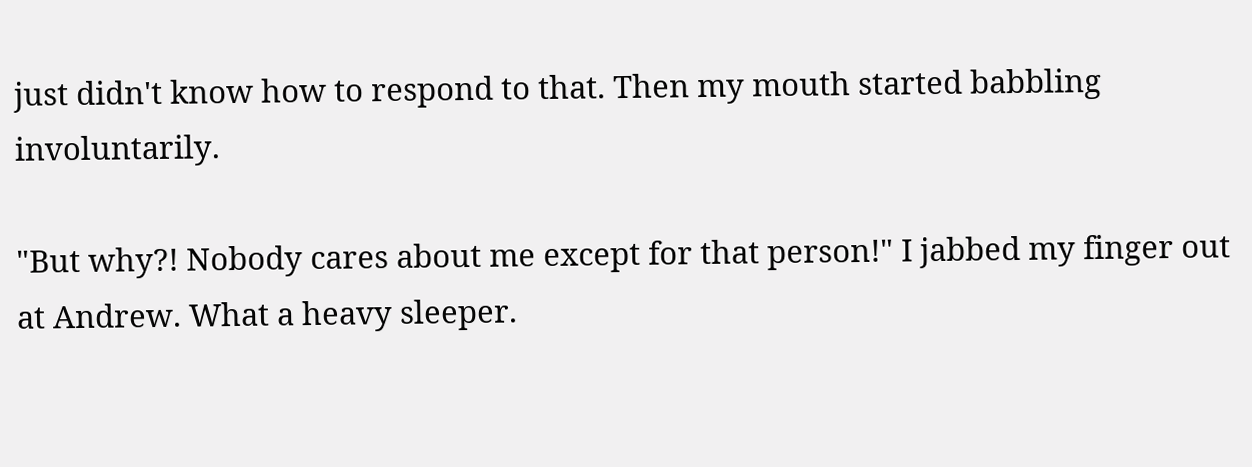just didn't know how to respond to that. Then my mouth started babbling involuntarily.

"But why?! Nobody cares about me except for that person!" I jabbed my finger out at Andrew. What a heavy sleeper.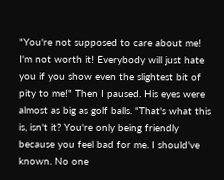"You're not supposed to care about me! I'm not worth it! Everybody will just hate you if you show even the slightest bit of pity to me!" Then I paused. His eyes were almost as big as golf balls. "That's what this is, isn't it? You're only being friendly because you feel bad for me. I should've known. No one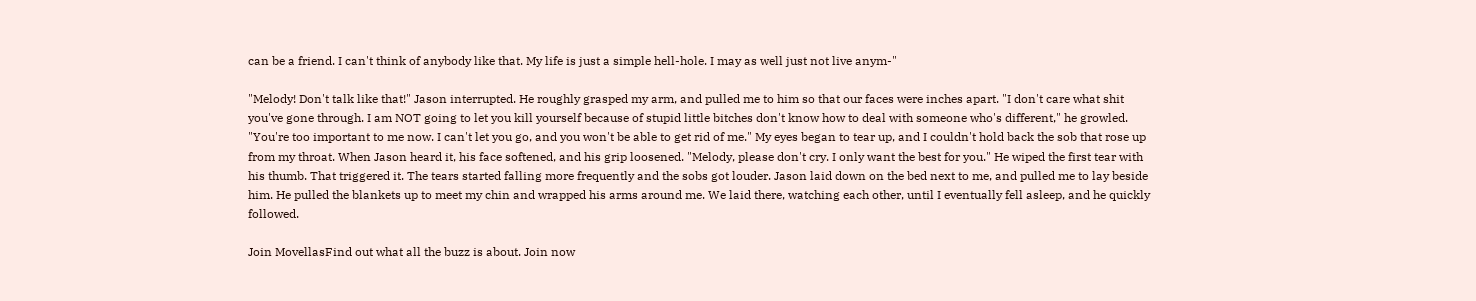can be a friend. I can't think of anybody like that. My life is just a simple hell-hole. I may as well just not live anym-"

"Melody! Don't talk like that!" Jason interrupted. He roughly grasped my arm, and pulled me to him so that our faces were inches apart. "I don't care what shit you've gone through. I am NOT going to let you kill yourself because of stupid little bitches don't know how to deal with someone who's different," he growled. "You're too important to me now. I can't let you go, and you won't be able to get rid of me." My eyes began to tear up, and I couldn't hold back the sob that rose up from my throat. When Jason heard it, his face softened, and his grip loosened. "Melody, please don't cry. I only want the best for you." He wiped the first tear with his thumb. That triggered it. The tears started falling more frequently and the sobs got louder. Jason laid down on the bed next to me, and pulled me to lay beside him. He pulled the blankets up to meet my chin and wrapped his arms around me. We laid there, watching each other, until I eventually fell asleep, and he quickly followed.

Join MovellasFind out what all the buzz is about. Join now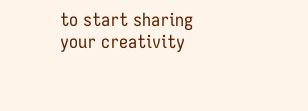to start sharing your creativity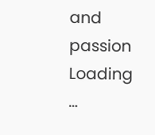and passion
Loading ...